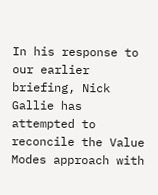In his response to our earlier briefing, Nick Gallie has attempted to reconcile the Value Modes approach with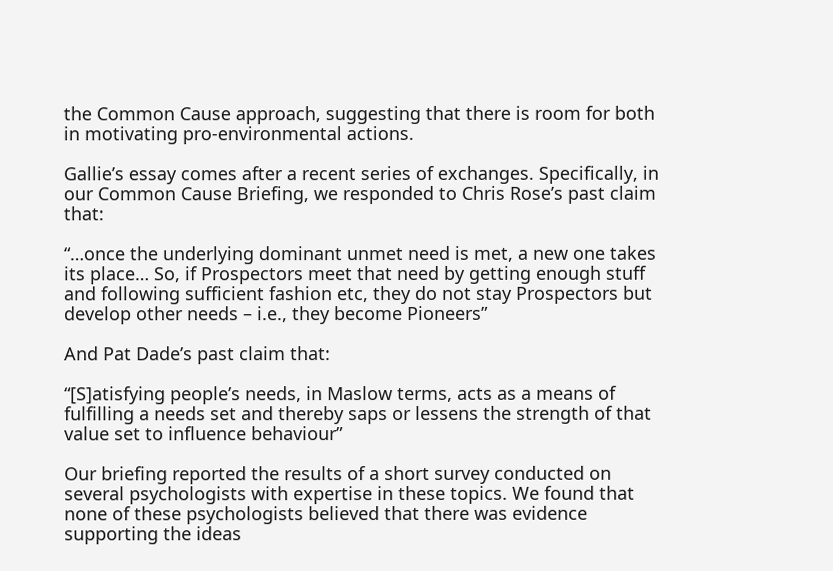the Common Cause approach, suggesting that there is room for both in motivating pro-environmental actions.

Gallie’s essay comes after a recent series of exchanges. Specifically, in our Common Cause Briefing, we responded to Chris Rose’s past claim that:

“…once the underlying dominant unmet need is met, a new one takes its place… So, if Prospectors meet that need by getting enough stuff and following sufficient fashion etc, they do not stay Prospectors but develop other needs – i.e., they become Pioneers”

And Pat Dade’s past claim that:

“[S]atisfying people’s needs, in Maslow terms, acts as a means of fulfilling a needs set and thereby saps or lessens the strength of that value set to influence behaviour”

Our briefing reported the results of a short survey conducted on several psychologists with expertise in these topics. We found that none of these psychologists believed that there was evidence supporting the ideas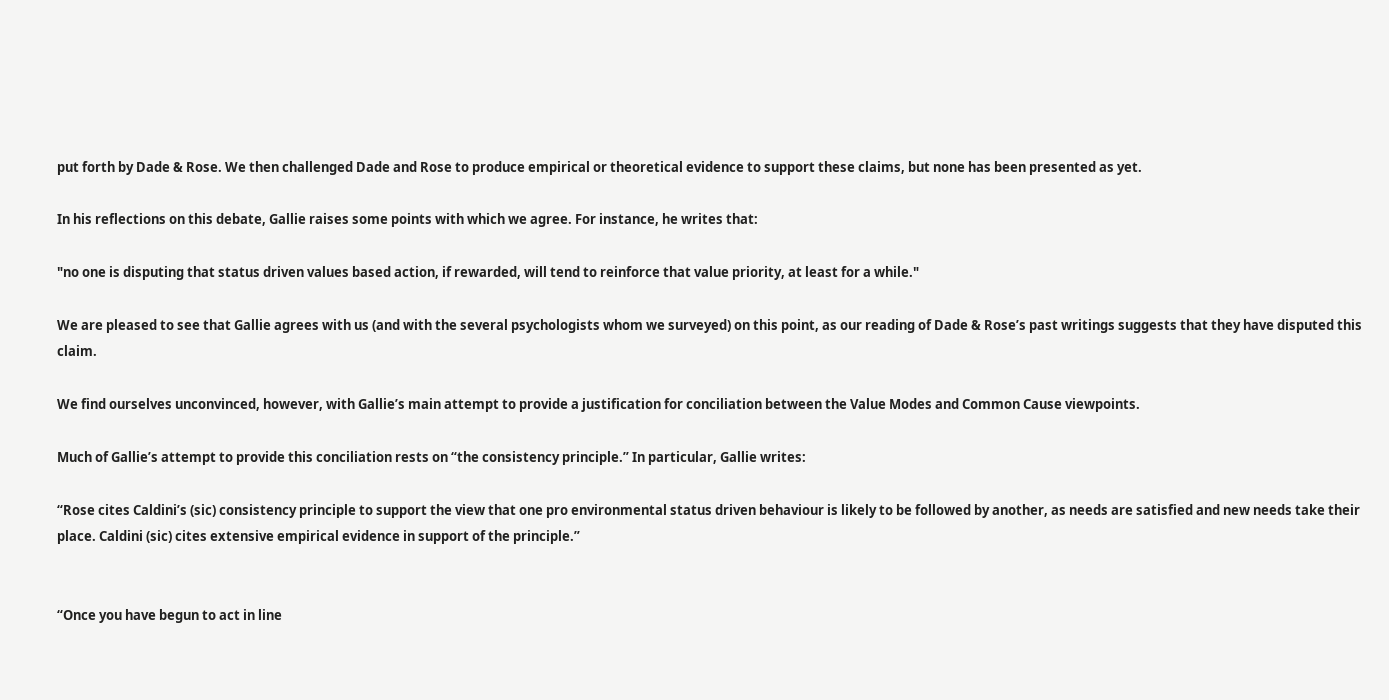put forth by Dade & Rose. We then challenged Dade and Rose to produce empirical or theoretical evidence to support these claims, but none has been presented as yet.

In his reflections on this debate, Gallie raises some points with which we agree. For instance, he writes that:

"no one is disputing that status driven values based action, if rewarded, will tend to reinforce that value priority, at least for a while."

We are pleased to see that Gallie agrees with us (and with the several psychologists whom we surveyed) on this point, as our reading of Dade & Rose’s past writings suggests that they have disputed this claim.

We find ourselves unconvinced, however, with Gallie’s main attempt to provide a justification for conciliation between the Value Modes and Common Cause viewpoints.

Much of Gallie’s attempt to provide this conciliation rests on “the consistency principle.” In particular, Gallie writes:

“Rose cites Caldini’s (sic) consistency principle to support the view that one pro environmental status driven behaviour is likely to be followed by another, as needs are satisfied and new needs take their place. Caldini (sic) cites extensive empirical evidence in support of the principle.”


“Once you have begun to act in line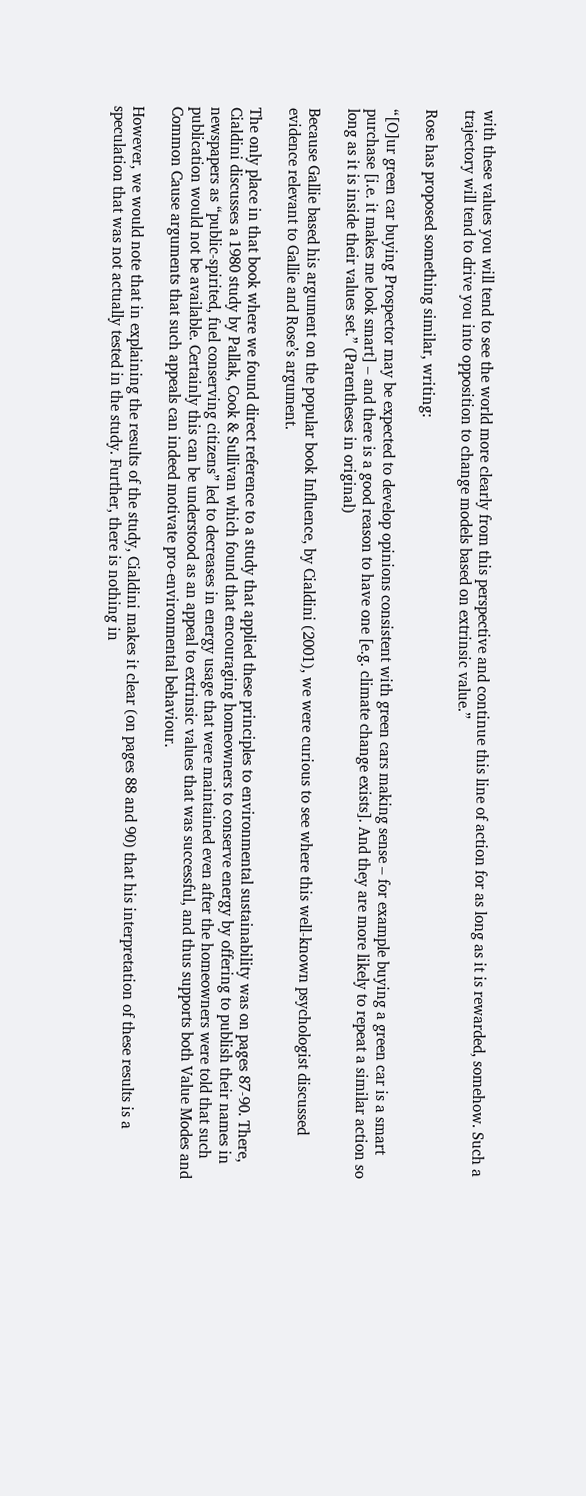with these values you will tend to see the world more clearly from this perspective and continue this line of action for as long as it is rewarded, somehow. Such a trajectory will tend to drive you into opposition to change models based on extrinsic value.”

Rose has proposed something similar, writing:

“[O]ur green car buying Prospector may be expected to develop opinions consistent with green cars making sense – for example buying a green car is a smart purchase [i.e. it makes me look smart] – and there is a good reason to have one [e.g. climate change exists]. And they are more likely to repeat a similar action so long as it is inside their values set.” (Parentheses in original)

Because Gallie based his argument on the popular book Influence, by Cialdini (2001), we were curious to see where this well-known psychologist discussed evidence relevant to Gallie and Rose’s argument.

The only place in that book where we found direct reference to a study that applied these principles to environmental sustainability was on pages 87-90. There, Cialdini discusses a 1980 study by Pallak, Cook & Sullivan which found that encouraging homeowners to conserve energy by offering to publish their names in newspapers as “public-spirited, fuel conserving citizens” led to decreases in energy usage that were maintained even after the homeowners were told that such publication would not be available. Certainly this can be understood as an appeal to extrinsic values that was successful, and thus supports both Value Modes and Common Cause arguments that such appeals can indeed motivate pro-environmental behaviour.

However, we would note that in explaining the results of the study, Cialdini makes it clear (on pages 88 and 90) that his interpretation of these results is a speculation that was not actually tested in the study. Further, there is nothing in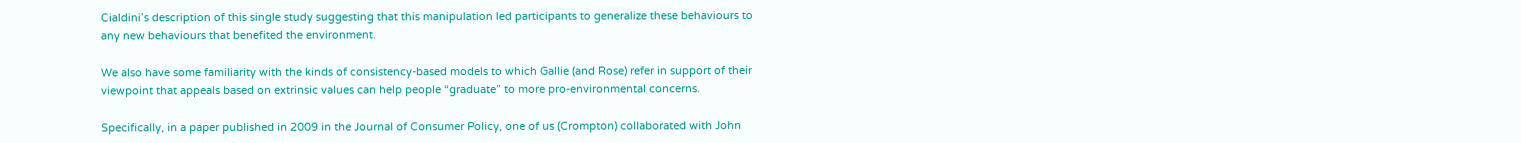Cialdini’s description of this single study suggesting that this manipulation led participants to generalize these behaviours to any new behaviours that benefited the environment.

We also have some familiarity with the kinds of consistency-based models to which Gallie (and Rose) refer in support of their viewpoint that appeals based on extrinsic values can help people “graduate” to more pro-environmental concerns.

Specifically, in a paper published in 2009 in the Journal of Consumer Policy, one of us (Crompton) collaborated with John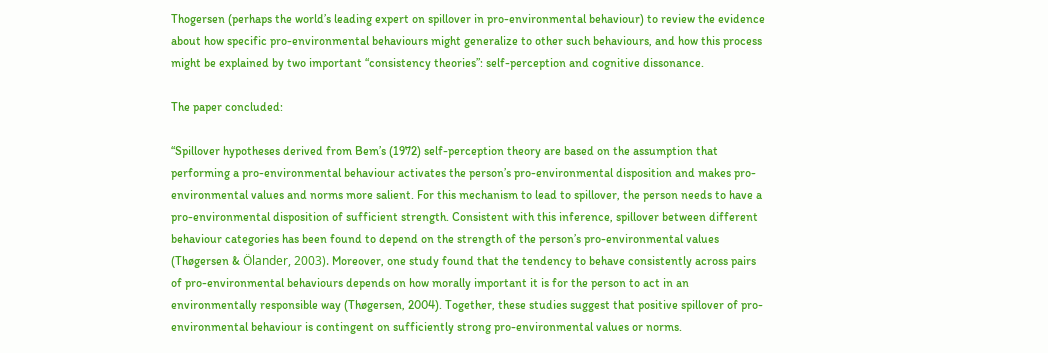Thogersen (perhaps the world’s leading expert on spillover in pro-environmental behaviour) to review the evidence about how specific pro-environmental behaviours might generalize to other such behaviours, and how this process might be explained by two important “consistency theories”: self-perception and cognitive dissonance.

The paper concluded:

“Spillover hypotheses derived from Bem’s (1972) self-perception theory are based on the assumption that performing a pro-environmental behaviour activates the person’s pro-environmental disposition and makes pro-environmental values and norms more salient. For this mechanism to lead to spillover, the person needs to have a pro-environmental disposition of sufficient strength. Consistent with this inference, spillover between different behaviour categories has been found to depend on the strength of the person’s pro-environmental values (Thøgersen & Ölander, 2003). Moreover, one study found that the tendency to behave consistently across pairs of pro-environmental behaviours depends on how morally important it is for the person to act in an environmentally responsible way (Thøgersen, 2004). Together, these studies suggest that positive spillover of pro-environmental behaviour is contingent on sufficiently strong pro-environmental values or norms.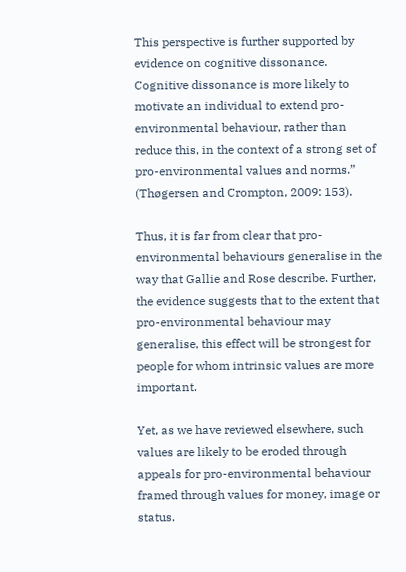This perspective is further supported by evidence on cognitive dissonance. Cognitive dissonance is more likely to motivate an individual to extend pro-environmental behaviour, rather than reduce this, in the context of a strong set of pro-environmental values and norms.” (Thøgersen and Crompton, 2009: 153).

Thus, it is far from clear that pro-environmental behaviours generalise in the way that Gallie and Rose describe. Further, the evidence suggests that to the extent that pro-environmental behaviour may generalise, this effect will be strongest for people for whom intrinsic values are more important.

Yet, as we have reviewed elsewhere, such values are likely to be eroded through appeals for pro-environmental behaviour framed through values for money, image or status.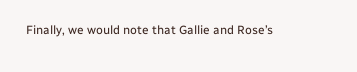Finally, we would note that Gallie and Rose’s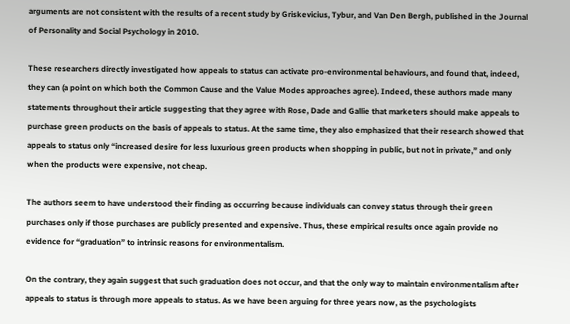arguments are not consistent with the results of a recent study by Griskevicius, Tybur, and Van Den Bergh, published in the Journal of Personality and Social Psychology in 2010.

These researchers directly investigated how appeals to status can activate pro-environmental behaviours, and found that, indeed, they can (a point on which both the Common Cause and the Value Modes approaches agree). Indeed, these authors made many statements throughout their article suggesting that they agree with Rose, Dade and Gallie that marketers should make appeals to purchase green products on the basis of appeals to status. At the same time, they also emphasized that their research showed that appeals to status only “increased desire for less luxurious green products when shopping in public, but not in private,” and only when the products were expensive, not cheap.

The authors seem to have understood their finding as occurring because individuals can convey status through their green purchases only if those purchases are publicly presented and expensive. Thus, these empirical results once again provide no evidence for “graduation” to intrinsic reasons for environmentalism.

On the contrary, they again suggest that such graduation does not occur, and that the only way to maintain environmentalism after appeals to status is through more appeals to status. As we have been arguing for three years now, as the psychologists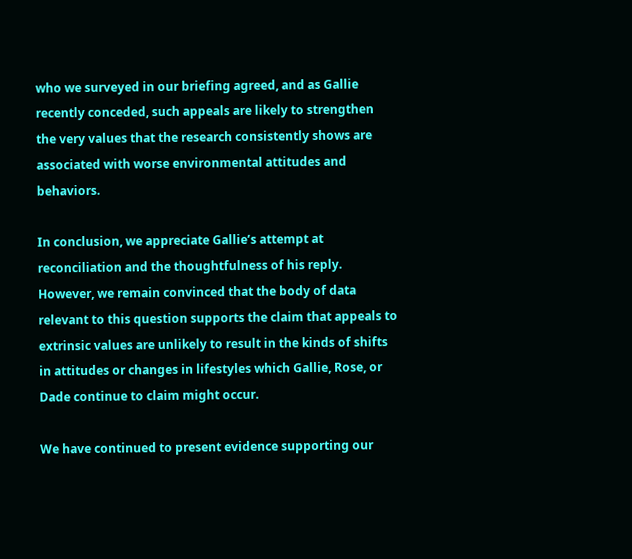who we surveyed in our briefing agreed, and as Gallie recently conceded, such appeals are likely to strengthen the very values that the research consistently shows are associated with worse environmental attitudes and behaviors.

In conclusion, we appreciate Gallie’s attempt at reconciliation and the thoughtfulness of his reply. However, we remain convinced that the body of data relevant to this question supports the claim that appeals to extrinsic values are unlikely to result in the kinds of shifts in attitudes or changes in lifestyles which Gallie, Rose, or Dade continue to claim might occur.

We have continued to present evidence supporting our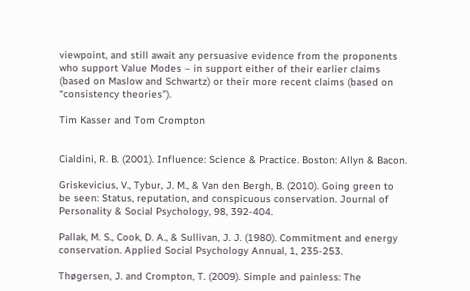viewpoint, and still await any persuasive evidence from the proponents who support Value Modes – in support either of their earlier claims (based on Maslow and Schwartz) or their more recent claims (based on “consistency theories”).

Tim Kasser and Tom Crompton


Cialdini, R. B. (2001). Influence: Science & Practice. Boston: Allyn & Bacon.

Griskevicius, V., Tybur, J. M., & Van den Bergh, B. (2010). Going green to be seen: Status, reputation, and conspicuous conservation. Journal of Personality & Social Psychology, 98, 392-404.

Pallak, M. S., Cook, D. A., & Sullivan, J. J. (1980). Commitment and energy conservation. Applied Social Psychology Annual, 1, 235-253.

Thøgersen, J. and Crompton, T. (2009). Simple and painless: The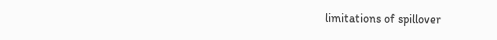limitations of spillover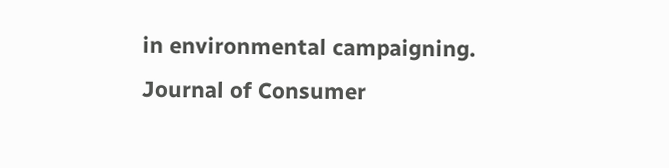in environmental campaigning. Journal of Consumer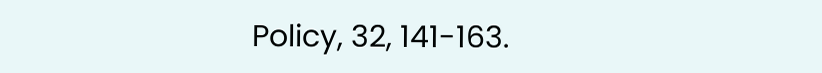Policy, 32, 141-163.